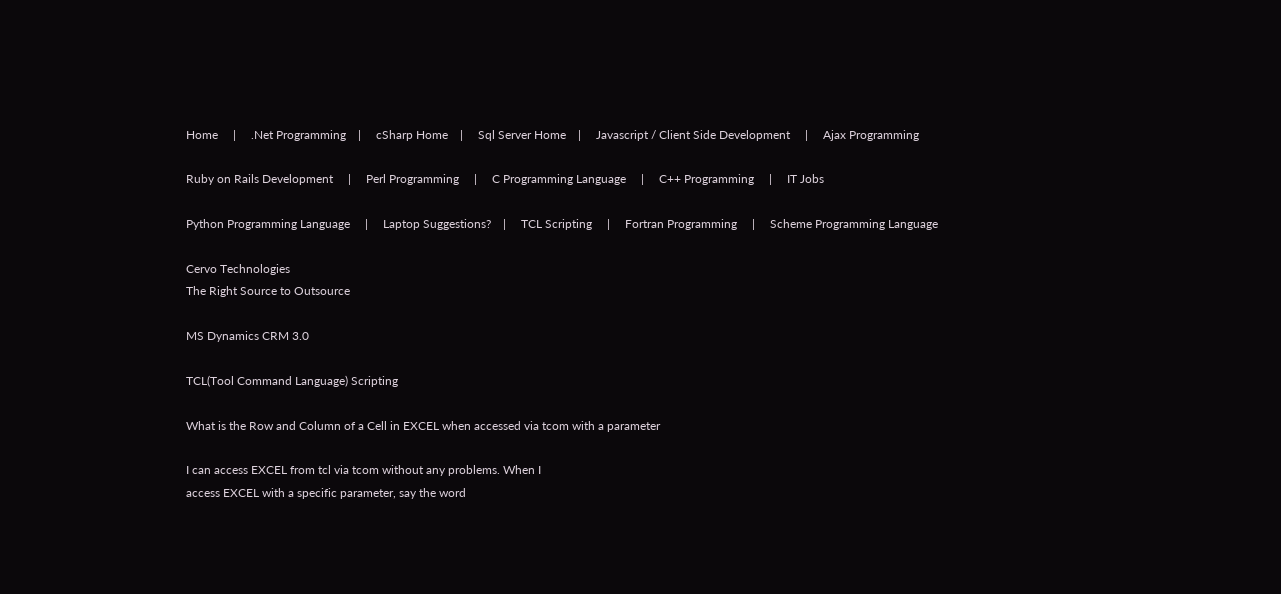Home     |     .Net Programming    |     cSharp Home    |     Sql Server Home    |     Javascript / Client Side Development     |     Ajax Programming

Ruby on Rails Development     |     Perl Programming     |     C Programming Language     |     C++ Programming     |     IT Jobs

Python Programming Language     |     Laptop Suggestions?    |     TCL Scripting     |     Fortran Programming     |     Scheme Programming Language

Cervo Technologies
The Right Source to Outsource

MS Dynamics CRM 3.0

TCL(Tool Command Language) Scripting

What is the Row and Column of a Cell in EXCEL when accessed via tcom with a parameter

I can access EXCEL from tcl via tcom without any problems. When I
access EXCEL with a specific parameter, say the word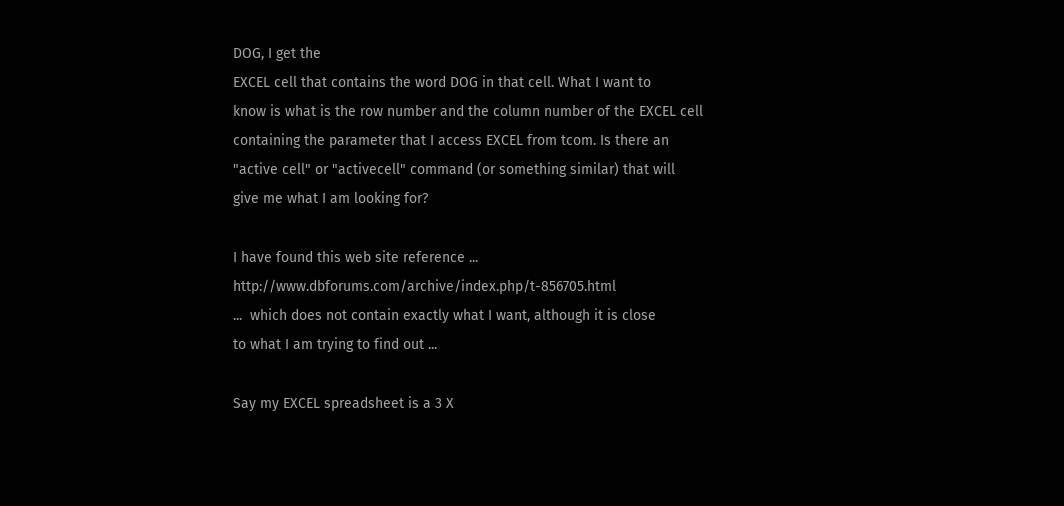DOG, I get the
EXCEL cell that contains the word DOG in that cell. What I want to
know is what is the row number and the column number of the EXCEL cell
containing the parameter that I access EXCEL from tcom. Is there an
"active cell" or "activecell" command (or something similar) that will
give me what I am looking for?

I have found this web site reference ... http://www.dbforums.com/archive/index.php/t-856705.html
...  which does not contain exactly what I want, although it is close
to what I am trying to find out ...

Say my EXCEL spreadsheet is a 3 X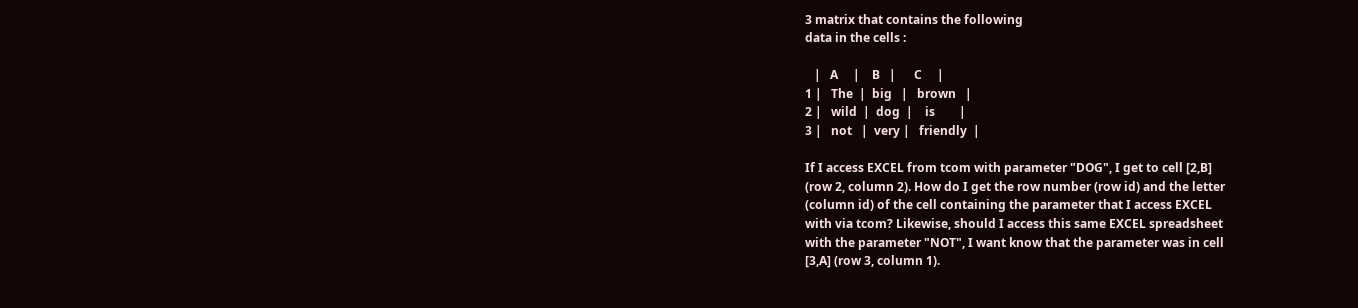3 matrix that contains the following
data in the cells :

   |   A     |    B   |      C     |
1 |   The  |  big   |   brown   |
2 |   wild  |  dog  |    is        |
3 |   not   |  very |   friendly  |

If I access EXCEL from tcom with parameter "DOG", I get to cell [2,B]
(row 2, column 2). How do I get the row number (row id) and the letter
(column id) of the cell containing the parameter that I access EXCEL
with via tcom? Likewise, should I access this same EXCEL spreadsheet
with the parameter "NOT", I want know that the parameter was in cell
[3,A] (row 3, column 1).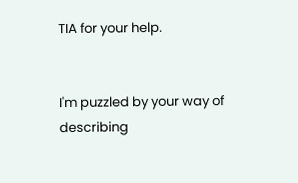TIA for your help.


I'm puzzled by your way of describing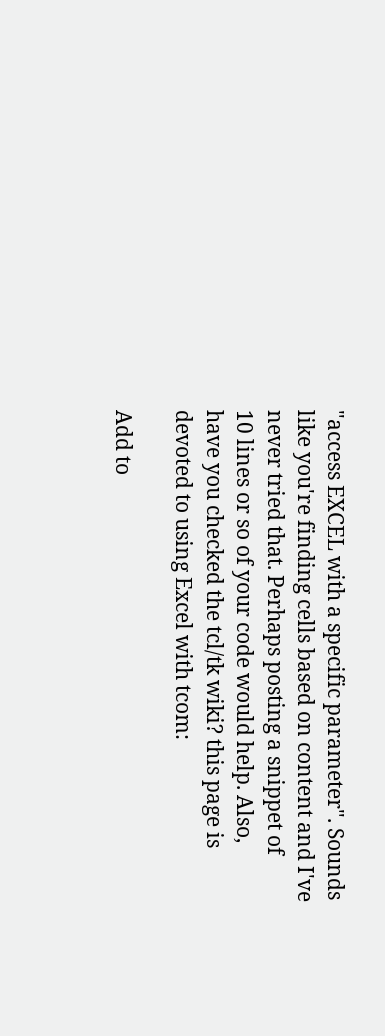"access EXCEL with a specific parameter". Sounds
like you're finding cells based on content and I've
never tried that. Perhaps posting a snippet of
10 lines or so of your code would help. Also,
have you checked the tcl/tk wiki? this page is
devoted to using Excel with tcom:

Add to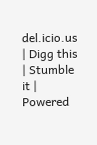del.icio.us | Digg this | Stumble it | Powered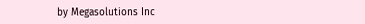by Megasolutions Inc